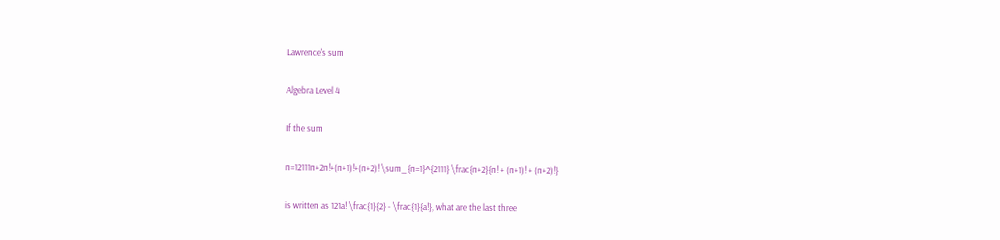Lawrence's sum

Algebra Level 4

If the sum

n=12111n+2n!+(n+1)!+(n+2)! \sum_{n=1}^{2111} \frac{n+2}{n! + (n+1)! + (n+2)!}

is written as 121a! \frac{1}{2} - \frac{1}{a!}, what are the last three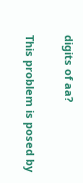digits of aa?

This problem is posed by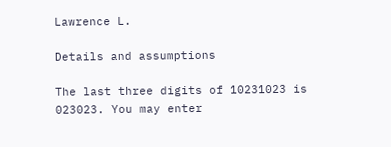Lawrence L.

Details and assumptions

The last three digits of 10231023 is 023023. You may enter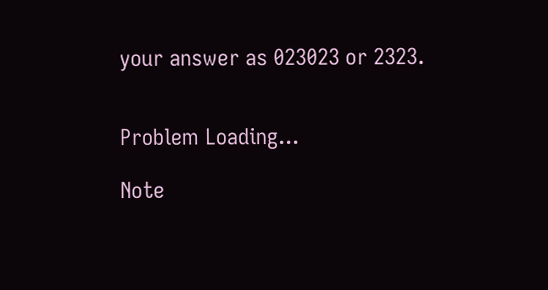your answer as 023023 or 2323.


Problem Loading...

Note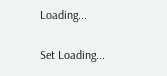Loading...

Set Loading...